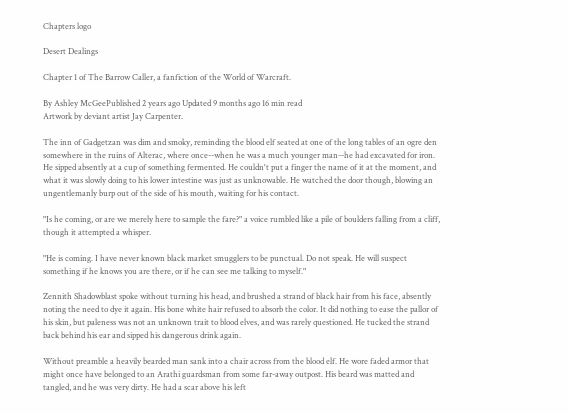Chapters logo

Desert Dealings

Chapter 1 of The Barrow Caller, a fanfiction of the World of Warcraft.

By Ashley McGeePublished 2 years ago Updated 9 months ago 16 min read
Artwork by deviant artist Jay Carpenter.

The inn of Gadgetzan was dim and smoky, reminding the blood elf seated at one of the long tables of an ogre den somewhere in the ruins of Alterac, where once--when he was a much younger man--he had excavated for iron. He sipped absently at a cup of something fermented. He couldn't put a finger the name of it at the moment, and what it was slowly doing to his lower intestine was just as unknowable. He watched the door though, blowing an ungentlemanly burp out of the side of his mouth, waiting for his contact.

"Is he coming, or are we merely here to sample the fare?" a voice rumbled like a pile of boulders falling from a cliff, though it attempted a whisper.

"He is coming. I have never known black market smugglers to be punctual. Do not speak. He will suspect something if he knows you are there, or if he can see me talking to myself."

Zennith Shadowblast spoke without turning his head, and brushed a strand of black hair from his face, absently noting the need to dye it again. His bone white hair refused to absorb the color. It did nothing to ease the pallor of his skin, but paleness was not an unknown trait to blood elves, and was rarely questioned. He tucked the strand back behind his ear and sipped his dangerous drink again.

Without preamble a heavily bearded man sank into a chair across from the blood elf. He wore faded armor that might once have belonged to an Arathi guardsman from some far-away outpost. His beard was matted and tangled, and he was very dirty. He had a scar above his left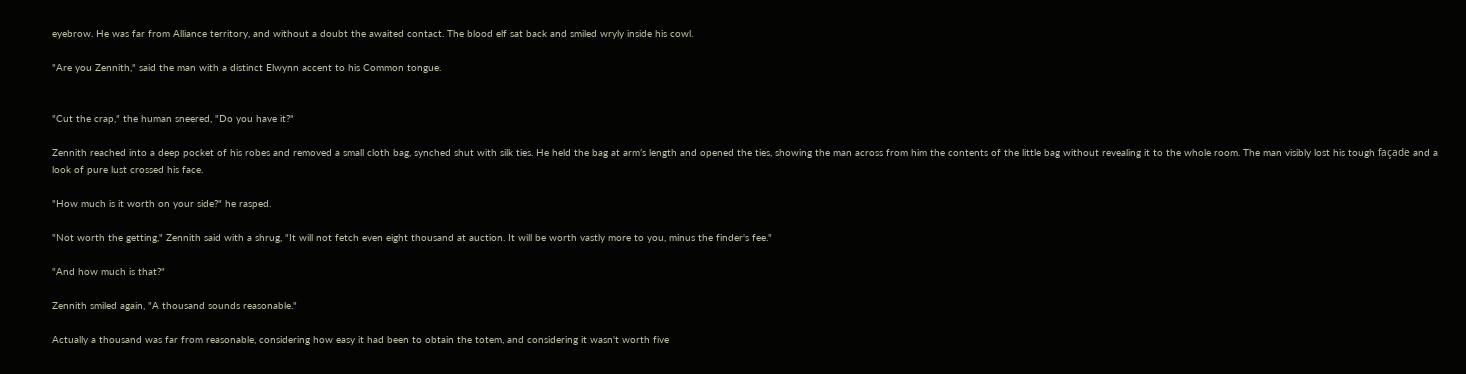eyebrow. He was far from Alliance territory, and without a doubt the awaited contact. The blood elf sat back and smiled wryly inside his cowl.

"Are you Zennith," said the man with a distinct Elwynn accent to his Common tongue.


"Cut the crap," the human sneered, "Do you have it?"

Zennith reached into a deep pocket of his robes and removed a small cloth bag, synched shut with silk ties. He held the bag at arm’s length and opened the ties, showing the man across from him the contents of the little bag without revealing it to the whole room. The man visibly lost his tough façade and a look of pure lust crossed his face.

"How much is it worth on your side?" he rasped.

"Not worth the getting," Zennith said with a shrug, "It will not fetch even eight thousand at auction. It will be worth vastly more to you, minus the finder's fee."

"And how much is that?"

Zennith smiled again, "A thousand sounds reasonable."

Actually a thousand was far from reasonable, considering how easy it had been to obtain the totem, and considering it wasn't worth five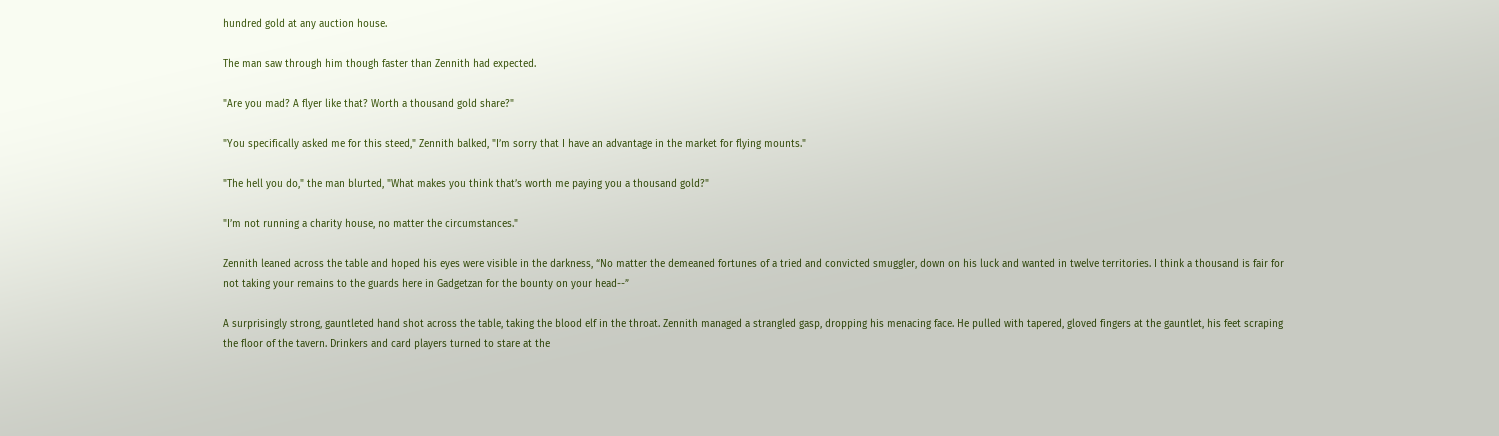hundred gold at any auction house.

The man saw through him though faster than Zennith had expected.

"Are you mad? A flyer like that? Worth a thousand gold share?"

"You specifically asked me for this steed," Zennith balked, "I’m sorry that I have an advantage in the market for flying mounts."

"The hell you do," the man blurted, "What makes you think that’s worth me paying you a thousand gold?"

"I’m not running a charity house, no matter the circumstances."

Zennith leaned across the table and hoped his eyes were visible in the darkness, “No matter the demeaned fortunes of a tried and convicted smuggler, down on his luck and wanted in twelve territories. I think a thousand is fair for not taking your remains to the guards here in Gadgetzan for the bounty on your head--”

A surprisingly strong, gauntleted hand shot across the table, taking the blood elf in the throat. Zennith managed a strangled gasp, dropping his menacing face. He pulled with tapered, gloved fingers at the gauntlet, his feet scraping the floor of the tavern. Drinkers and card players turned to stare at the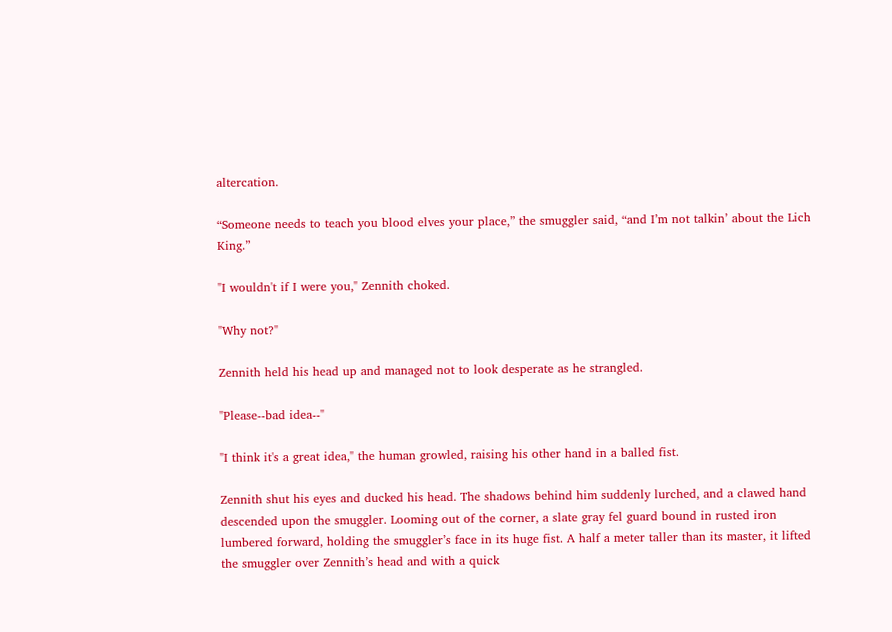altercation.

“Someone needs to teach you blood elves your place,” the smuggler said, “and I’m not talkin’ about the Lich King.”

"I wouldn't if I were you," Zennith choked.

"Why not?"

Zennith held his head up and managed not to look desperate as he strangled.

"Please--bad idea--"

"I think it's a great idea," the human growled, raising his other hand in a balled fist.

Zennith shut his eyes and ducked his head. The shadows behind him suddenly lurched, and a clawed hand descended upon the smuggler. Looming out of the corner, a slate gray fel guard bound in rusted iron lumbered forward, holding the smuggler’s face in its huge fist. A half a meter taller than its master, it lifted the smuggler over Zennith’s head and with a quick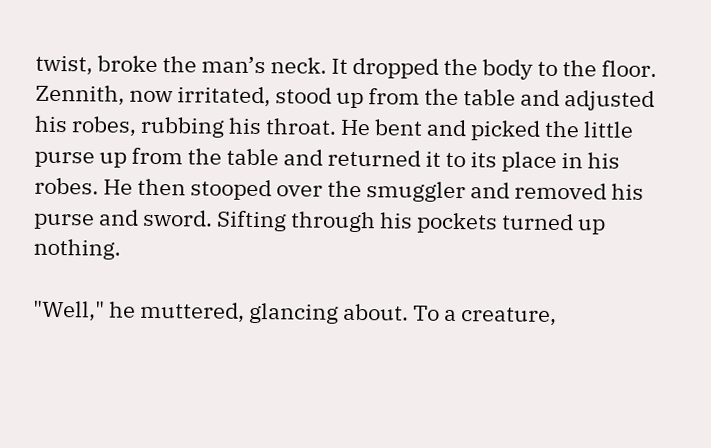twist, broke the man’s neck. It dropped the body to the floor. Zennith, now irritated, stood up from the table and adjusted his robes, rubbing his throat. He bent and picked the little purse up from the table and returned it to its place in his robes. He then stooped over the smuggler and removed his purse and sword. Sifting through his pockets turned up nothing.

"Well," he muttered, glancing about. To a creature,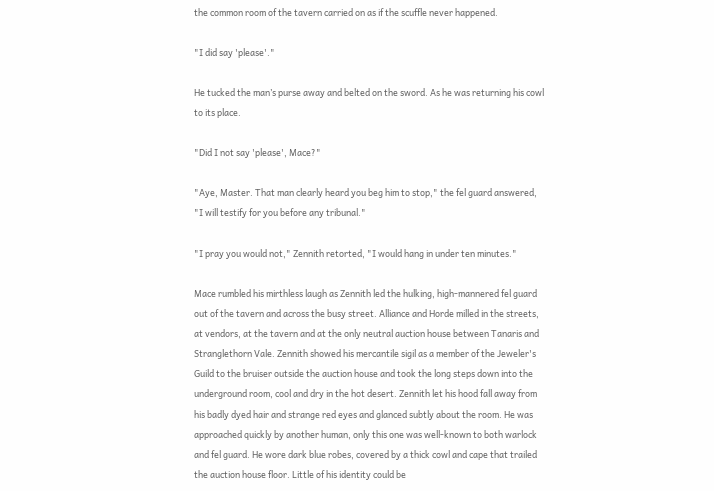the common room of the tavern carried on as if the scuffle never happened.

"I did say 'please'."

He tucked the man’s purse away and belted on the sword. As he was returning his cowl to its place.

"Did I not say 'please', Mace?"

"Aye, Master. That man clearly heard you beg him to stop," the fel guard answered, "I will testify for you before any tribunal."

"I pray you would not," Zennith retorted, "I would hang in under ten minutes."

Mace rumbled his mirthless laugh as Zennith led the hulking, high-mannered fel guard out of the tavern and across the busy street. Alliance and Horde milled in the streets, at vendors, at the tavern and at the only neutral auction house between Tanaris and Stranglethorn Vale. Zennith showed his mercantile sigil as a member of the Jeweler's Guild to the bruiser outside the auction house and took the long steps down into the underground room, cool and dry in the hot desert. Zennith let his hood fall away from his badly dyed hair and strange red eyes and glanced subtly about the room. He was approached quickly by another human, only this one was well-known to both warlock and fel guard. He wore dark blue robes, covered by a thick cowl and cape that trailed the auction house floor. Little of his identity could be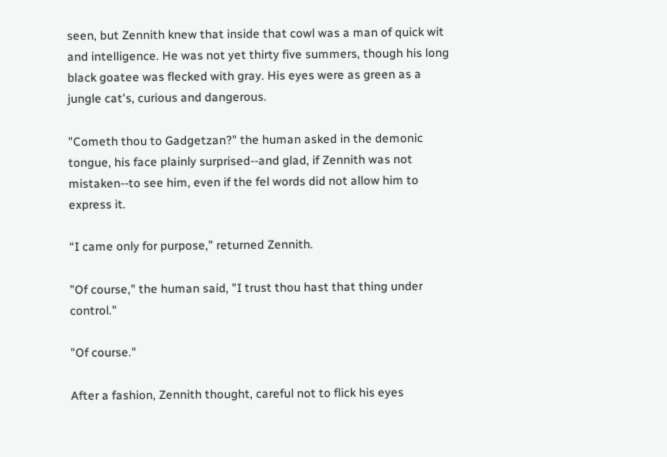seen, but Zennith knew that inside that cowl was a man of quick wit and intelligence. He was not yet thirty five summers, though his long black goatee was flecked with gray. His eyes were as green as a jungle cat's, curious and dangerous.

"Cometh thou to Gadgetzan?" the human asked in the demonic tongue, his face plainly surprised--and glad, if Zennith was not mistaken--to see him, even if the fel words did not allow him to express it.

“I came only for purpose,” returned Zennith.

"Of course," the human said, "I trust thou hast that thing under control."

"Of course."

After a fashion, Zennith thought, careful not to flick his eyes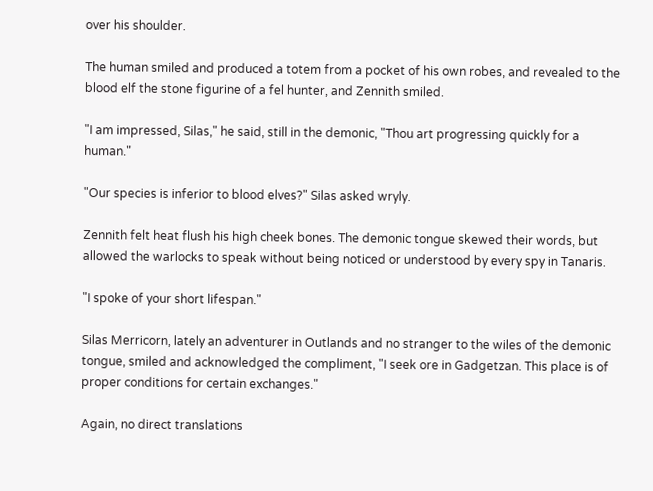over his shoulder.

The human smiled and produced a totem from a pocket of his own robes, and revealed to the blood elf the stone figurine of a fel hunter, and Zennith smiled.

"I am impressed, Silas," he said, still in the demonic, "Thou art progressing quickly for a human."

"Our species is inferior to blood elves?" Silas asked wryly.

Zennith felt heat flush his high cheek bones. The demonic tongue skewed their words, but allowed the warlocks to speak without being noticed or understood by every spy in Tanaris.

"I spoke of your short lifespan."

Silas Merricorn, lately an adventurer in Outlands and no stranger to the wiles of the demonic tongue, smiled and acknowledged the compliment, "I seek ore in Gadgetzan. This place is of proper conditions for certain exchanges."

Again, no direct translations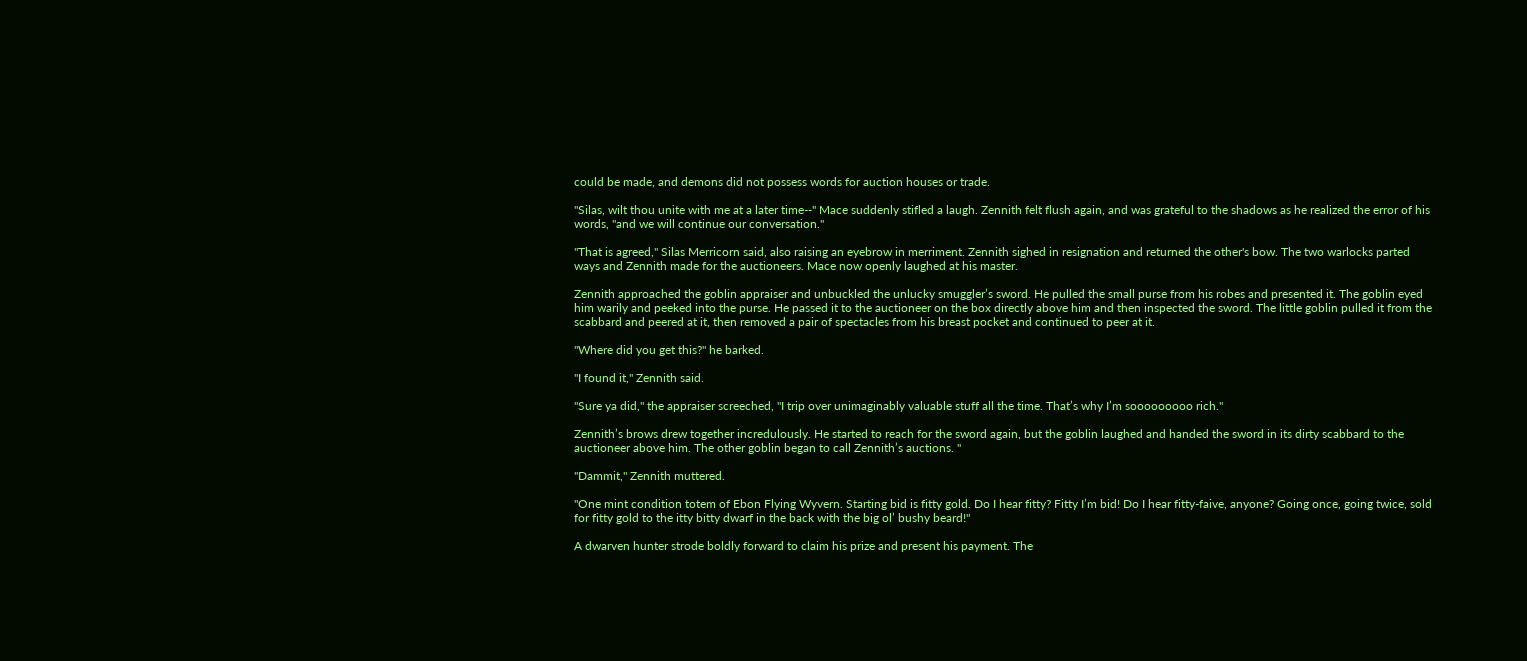could be made, and demons did not possess words for auction houses or trade.

"Silas, wilt thou unite with me at a later time--" Mace suddenly stifled a laugh. Zennith felt flush again, and was grateful to the shadows as he realized the error of his words, "and we will continue our conversation."

"That is agreed," Silas Merricorn said, also raising an eyebrow in merriment. Zennith sighed in resignation and returned the other's bow. The two warlocks parted ways and Zennith made for the auctioneers. Mace now openly laughed at his master.

Zennith approached the goblin appraiser and unbuckled the unlucky smuggler’s sword. He pulled the small purse from his robes and presented it. The goblin eyed him warily and peeked into the purse. He passed it to the auctioneer on the box directly above him and then inspected the sword. The little goblin pulled it from the scabbard and peered at it, then removed a pair of spectacles from his breast pocket and continued to peer at it.

"Where did you get this?" he barked.

"I found it," Zennith said.

"Sure ya did," the appraiser screeched, "I trip over unimaginably valuable stuff all the time. That’s why I’m sooooooooo rich."

Zennith’s brows drew together incredulously. He started to reach for the sword again, but the goblin laughed and handed the sword in its dirty scabbard to the auctioneer above him. The other goblin began to call Zennith’s auctions. "

"Dammit," Zennith muttered.

"One mint condition totem of Ebon Flying Wyvern. Starting bid is fitty gold. Do I hear fitty? Fitty I’m bid! Do I hear fitty-faive, anyone? Going once, going twice, sold for fitty gold to the itty bitty dwarf in the back with the big ol’ bushy beard!"

A dwarven hunter strode boldly forward to claim his prize and present his payment. The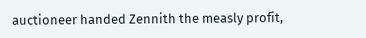auctioneer handed Zennith the measly profit,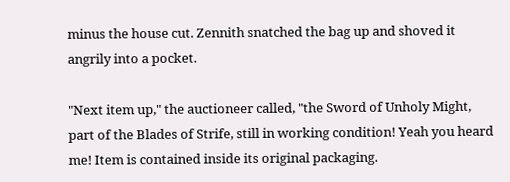minus the house cut. Zennith snatched the bag up and shoved it angrily into a pocket.

"Next item up," the auctioneer called, "the Sword of Unholy Might, part of the Blades of Strife, still in working condition! Yeah you heard me! Item is contained inside its original packaging.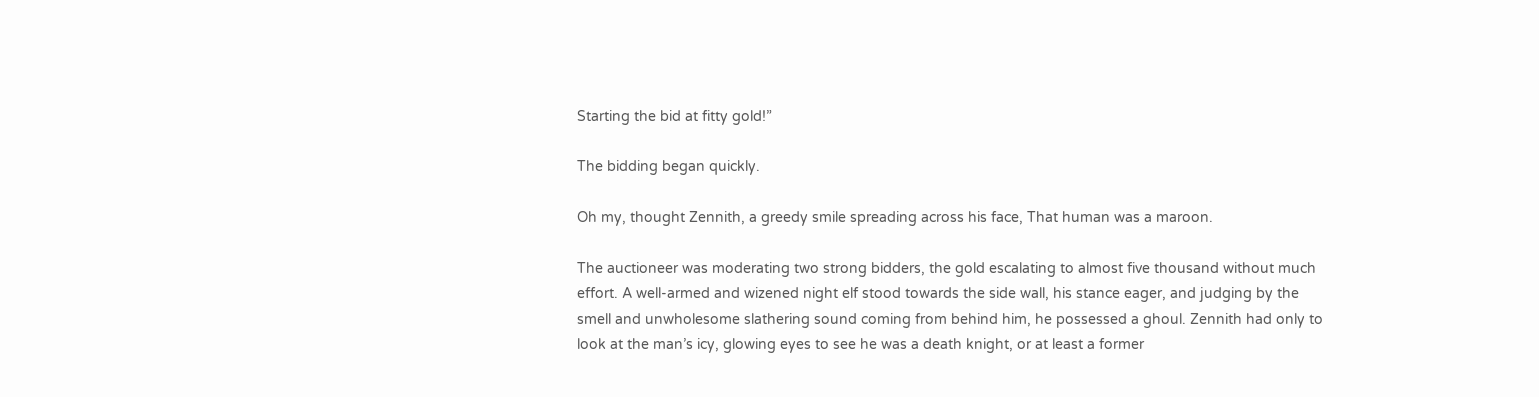Starting the bid at fitty gold!”

The bidding began quickly.

Oh my, thought Zennith, a greedy smile spreading across his face, That human was a maroon.

The auctioneer was moderating two strong bidders, the gold escalating to almost five thousand without much effort. A well-armed and wizened night elf stood towards the side wall, his stance eager, and judging by the smell and unwholesome slathering sound coming from behind him, he possessed a ghoul. Zennith had only to look at the man’s icy, glowing eyes to see he was a death knight, or at least a former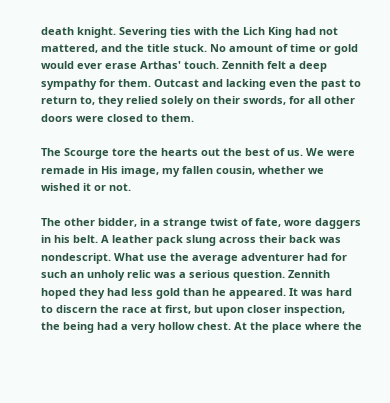death knight. Severing ties with the Lich King had not mattered, and the title stuck. No amount of time or gold would ever erase Arthas' touch. Zennith felt a deep sympathy for them. Outcast and lacking even the past to return to, they relied solely on their swords, for all other doors were closed to them.

The Scourge tore the hearts out the best of us. We were remade in His image, my fallen cousin, whether we wished it or not.

The other bidder, in a strange twist of fate, wore daggers in his belt. A leather pack slung across their back was nondescript. What use the average adventurer had for such an unholy relic was a serious question. Zennith hoped they had less gold than he appeared. It was hard to discern the race at first, but upon closer inspection, the being had a very hollow chest. At the place where the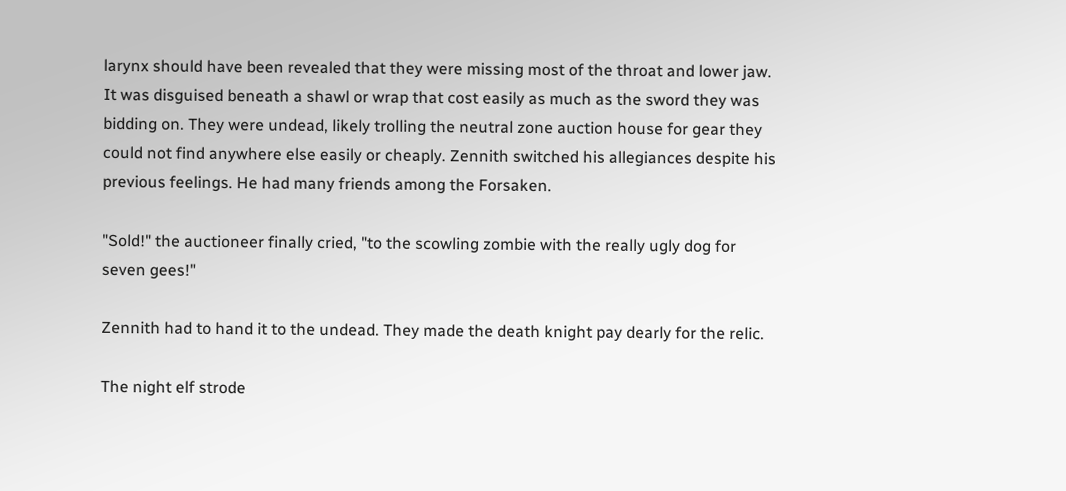larynx should have been revealed that they were missing most of the throat and lower jaw. It was disguised beneath a shawl or wrap that cost easily as much as the sword they was bidding on. They were undead, likely trolling the neutral zone auction house for gear they could not find anywhere else easily or cheaply. Zennith switched his allegiances despite his previous feelings. He had many friends among the Forsaken.

"Sold!" the auctioneer finally cried, "to the scowling zombie with the really ugly dog for seven gees!"

Zennith had to hand it to the undead. They made the death knight pay dearly for the relic.

The night elf strode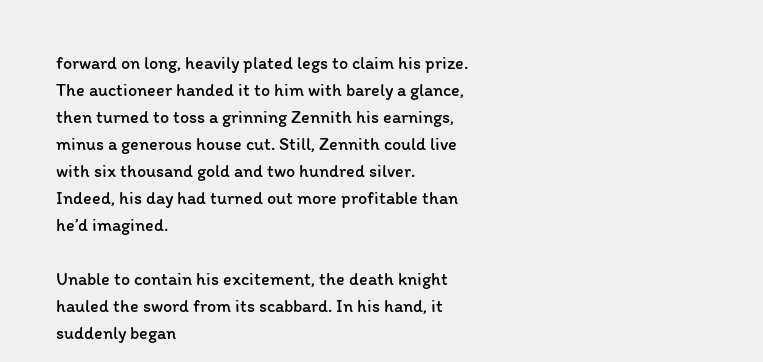forward on long, heavily plated legs to claim his prize. The auctioneer handed it to him with barely a glance, then turned to toss a grinning Zennith his earnings, minus a generous house cut. Still, Zennith could live with six thousand gold and two hundred silver. Indeed, his day had turned out more profitable than he’d imagined.

Unable to contain his excitement, the death knight hauled the sword from its scabbard. In his hand, it suddenly began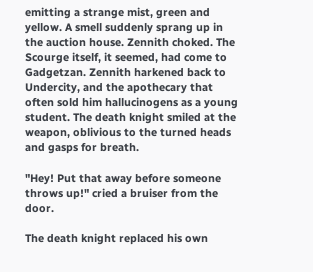emitting a strange mist, green and yellow. A smell suddenly sprang up in the auction house. Zennith choked. The Scourge itself, it seemed, had come to Gadgetzan. Zennith harkened back to Undercity, and the apothecary that often sold him hallucinogens as a young student. The death knight smiled at the weapon, oblivious to the turned heads and gasps for breath.

"Hey! Put that away before someone throws up!" cried a bruiser from the door.

The death knight replaced his own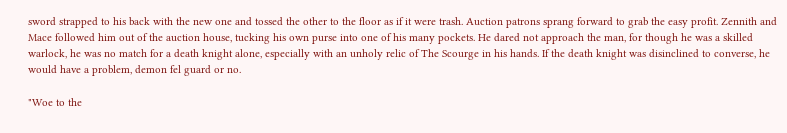sword strapped to his back with the new one and tossed the other to the floor as if it were trash. Auction patrons sprang forward to grab the easy profit. Zennith and Mace followed him out of the auction house, tucking his own purse into one of his many pockets. He dared not approach the man, for though he was a skilled warlock, he was no match for a death knight alone, especially with an unholy relic of The Scourge in his hands. If the death knight was disinclined to converse, he would have a problem, demon fel guard or no.

"Woe to the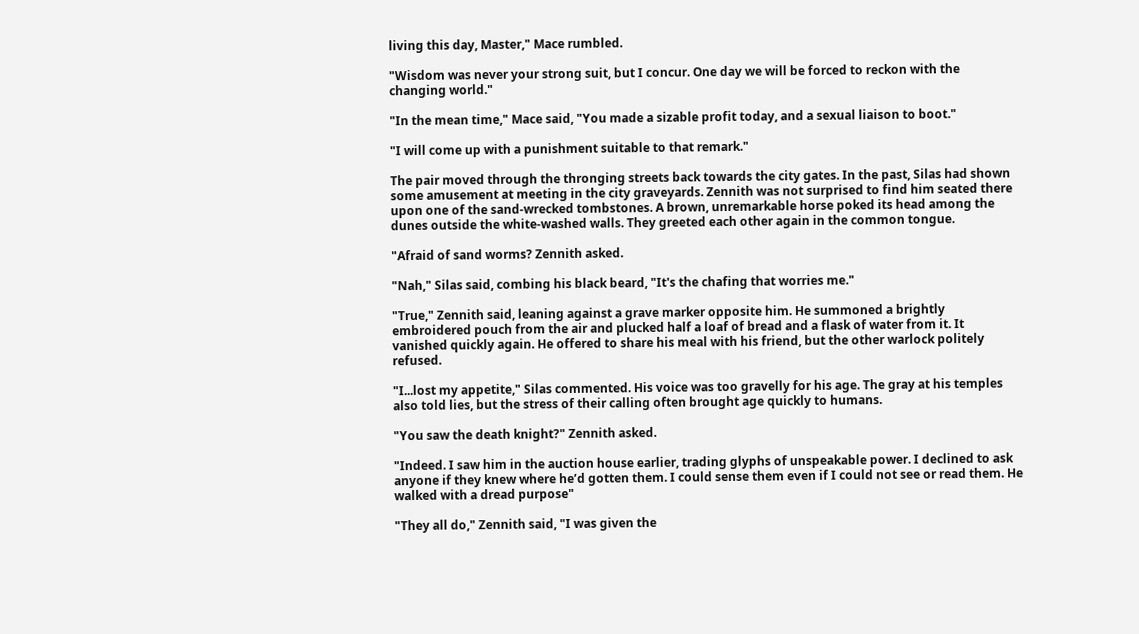living this day, Master," Mace rumbled.

"Wisdom was never your strong suit, but I concur. One day we will be forced to reckon with the changing world."

"In the mean time," Mace said, "You made a sizable profit today, and a sexual liaison to boot."

"I will come up with a punishment suitable to that remark."

The pair moved through the thronging streets back towards the city gates. In the past, Silas had shown some amusement at meeting in the city graveyards. Zennith was not surprised to find him seated there upon one of the sand-wrecked tombstones. A brown, unremarkable horse poked its head among the dunes outside the white-washed walls. They greeted each other again in the common tongue.

"Afraid of sand worms? Zennith asked.

"Nah," Silas said, combing his black beard, "It's the chafing that worries me."

"True," Zennith said, leaning against a grave marker opposite him. He summoned a brightly embroidered pouch from the air and plucked half a loaf of bread and a flask of water from it. It vanished quickly again. He offered to share his meal with his friend, but the other warlock politely refused.

"I...lost my appetite," Silas commented. His voice was too gravelly for his age. The gray at his temples also told lies, but the stress of their calling often brought age quickly to humans.

"You saw the death knight?" Zennith asked.

"Indeed. I saw him in the auction house earlier, trading glyphs of unspeakable power. I declined to ask anyone if they knew where he’d gotten them. I could sense them even if I could not see or read them. He walked with a dread purpose"

"They all do," Zennith said, "I was given the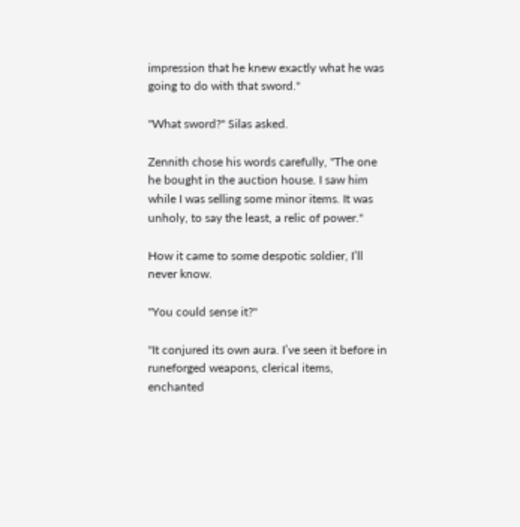impression that he knew exactly what he was going to do with that sword."

"What sword?" Silas asked.

Zennith chose his words carefully, "The one he bought in the auction house. I saw him while I was selling some minor items. It was unholy, to say the least, a relic of power."

How it came to some despotic soldier, I’ll never know.

"You could sense it?"

"It conjured its own aura. I’ve seen it before in runeforged weapons, clerical items, enchanted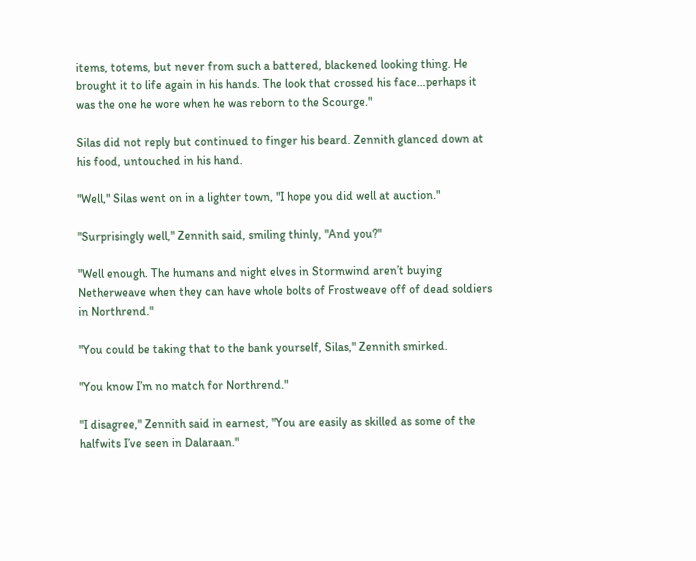items, totems, but never from such a battered, blackened looking thing. He brought it to life again in his hands. The look that crossed his face…perhaps it was the one he wore when he was reborn to the Scourge."

Silas did not reply but continued to finger his beard. Zennith glanced down at his food, untouched in his hand.

"Well," Silas went on in a lighter town, "I hope you did well at auction."

"Surprisingly well," Zennith said, smiling thinly, "And you?"

"Well enough. The humans and night elves in Stormwind aren’t buying Netherweave when they can have whole bolts of Frostweave off of dead soldiers in Northrend."

"You could be taking that to the bank yourself, Silas," Zennith smirked.

"You know I’m no match for Northrend."

"I disagree," Zennith said in earnest, "You are easily as skilled as some of the halfwits I’ve seen in Dalaraan."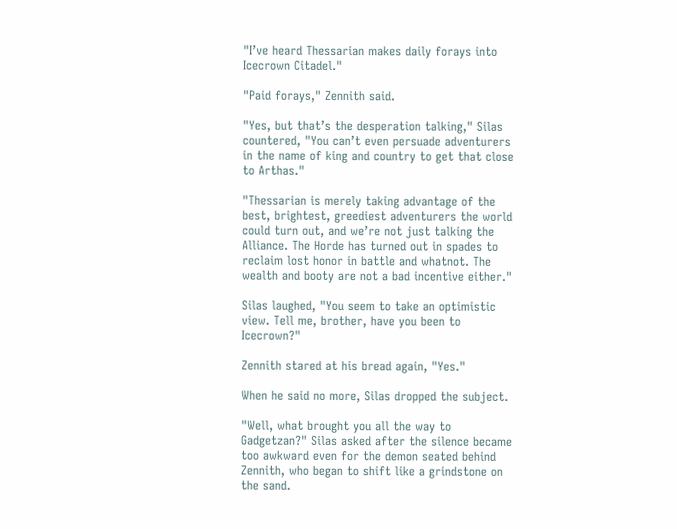"I’ve heard Thessarian makes daily forays into Icecrown Citadel."

"Paid forays," Zennith said.

"Yes, but that’s the desperation talking," Silas countered, "You can’t even persuade adventurers in the name of king and country to get that close to Arthas."

"Thessarian is merely taking advantage of the best, brightest, greediest adventurers the world could turn out, and we’re not just talking the Alliance. The Horde has turned out in spades to reclaim lost honor in battle and whatnot. The wealth and booty are not a bad incentive either."

Silas laughed, "You seem to take an optimistic view. Tell me, brother, have you been to Icecrown?"

Zennith stared at his bread again, "Yes."

When he said no more, Silas dropped the subject.

"Well, what brought you all the way to Gadgetzan?" Silas asked after the silence became too awkward even for the demon seated behind Zennith, who began to shift like a grindstone on the sand.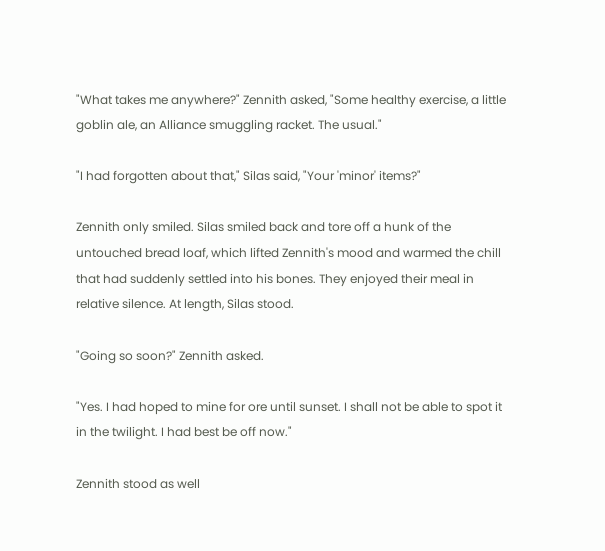"What takes me anywhere?" Zennith asked, "Some healthy exercise, a little goblin ale, an Alliance smuggling racket. The usual."

"I had forgotten about that," Silas said, "Your 'minor' items?"

Zennith only smiled. Silas smiled back and tore off a hunk of the untouched bread loaf, which lifted Zennith's mood and warmed the chill that had suddenly settled into his bones. They enjoyed their meal in relative silence. At length, Silas stood.

"Going so soon?" Zennith asked.

"Yes. I had hoped to mine for ore until sunset. I shall not be able to spot it in the twilight. I had best be off now."

Zennith stood as well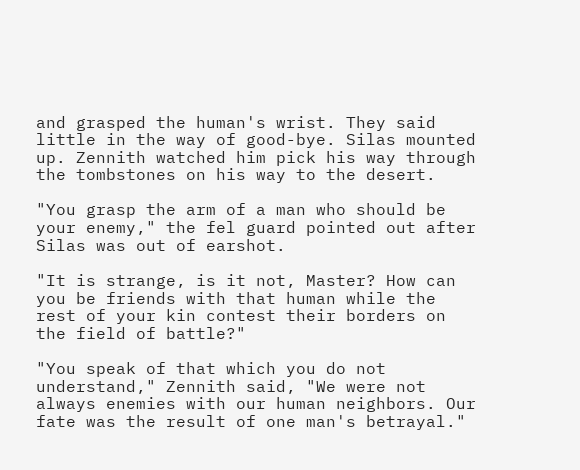and grasped the human's wrist. They said little in the way of good-bye. Silas mounted up. Zennith watched him pick his way through the tombstones on his way to the desert.

"You grasp the arm of a man who should be your enemy," the fel guard pointed out after Silas was out of earshot.

"It is strange, is it not, Master? How can you be friends with that human while the rest of your kin contest their borders on the field of battle?"

"You speak of that which you do not understand," Zennith said, "We were not always enemies with our human neighbors. Our fate was the result of one man's betrayal."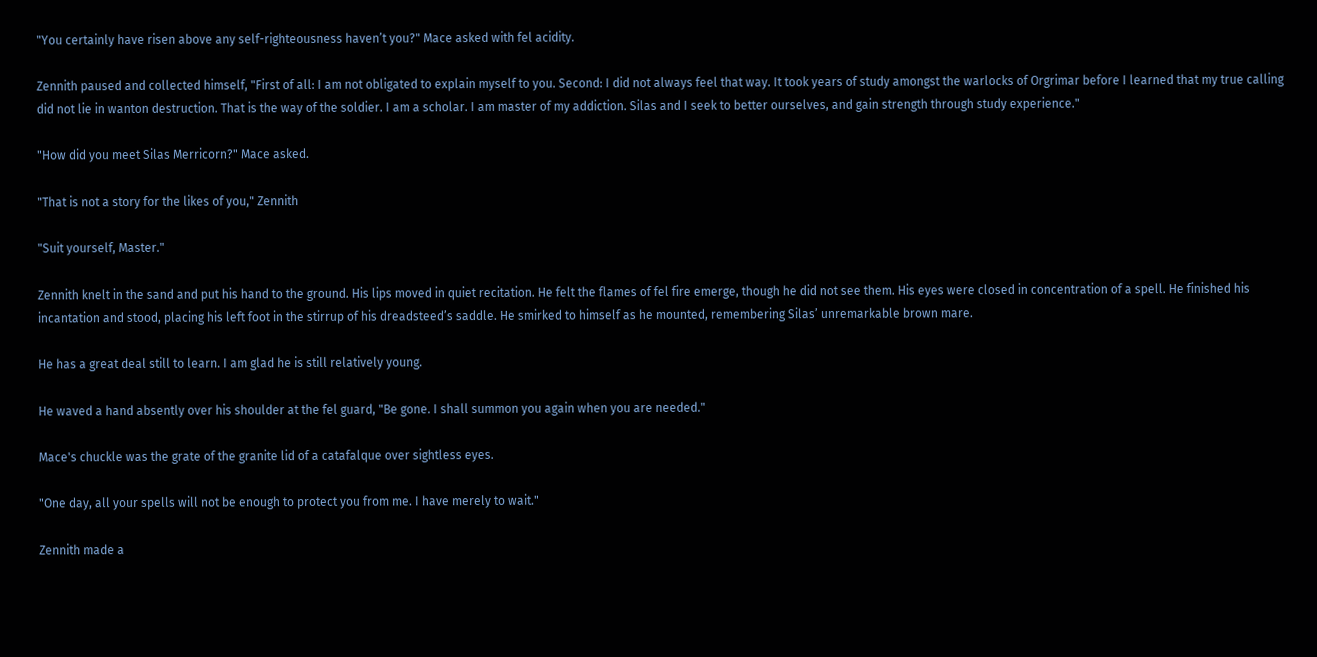"You certainly have risen above any self-righteousness haven’t you?" Mace asked with fel acidity.

Zennith paused and collected himself, "First of all: I am not obligated to explain myself to you. Second: I did not always feel that way. It took years of study amongst the warlocks of Orgrimar before I learned that my true calling did not lie in wanton destruction. That is the way of the soldier. I am a scholar. I am master of my addiction. Silas and I seek to better ourselves, and gain strength through study experience."

"How did you meet Silas Merricorn?" Mace asked.

"That is not a story for the likes of you," Zennith

"Suit yourself, Master."

Zennith knelt in the sand and put his hand to the ground. His lips moved in quiet recitation. He felt the flames of fel fire emerge, though he did not see them. His eyes were closed in concentration of a spell. He finished his incantation and stood, placing his left foot in the stirrup of his dreadsteed’s saddle. He smirked to himself as he mounted, remembering Silas’ unremarkable brown mare.

He has a great deal still to learn. I am glad he is still relatively young.

He waved a hand absently over his shoulder at the fel guard, "Be gone. I shall summon you again when you are needed."

Mace's chuckle was the grate of the granite lid of a catafalque over sightless eyes.

"One day, all your spells will not be enough to protect you from me. I have merely to wait."

Zennith made a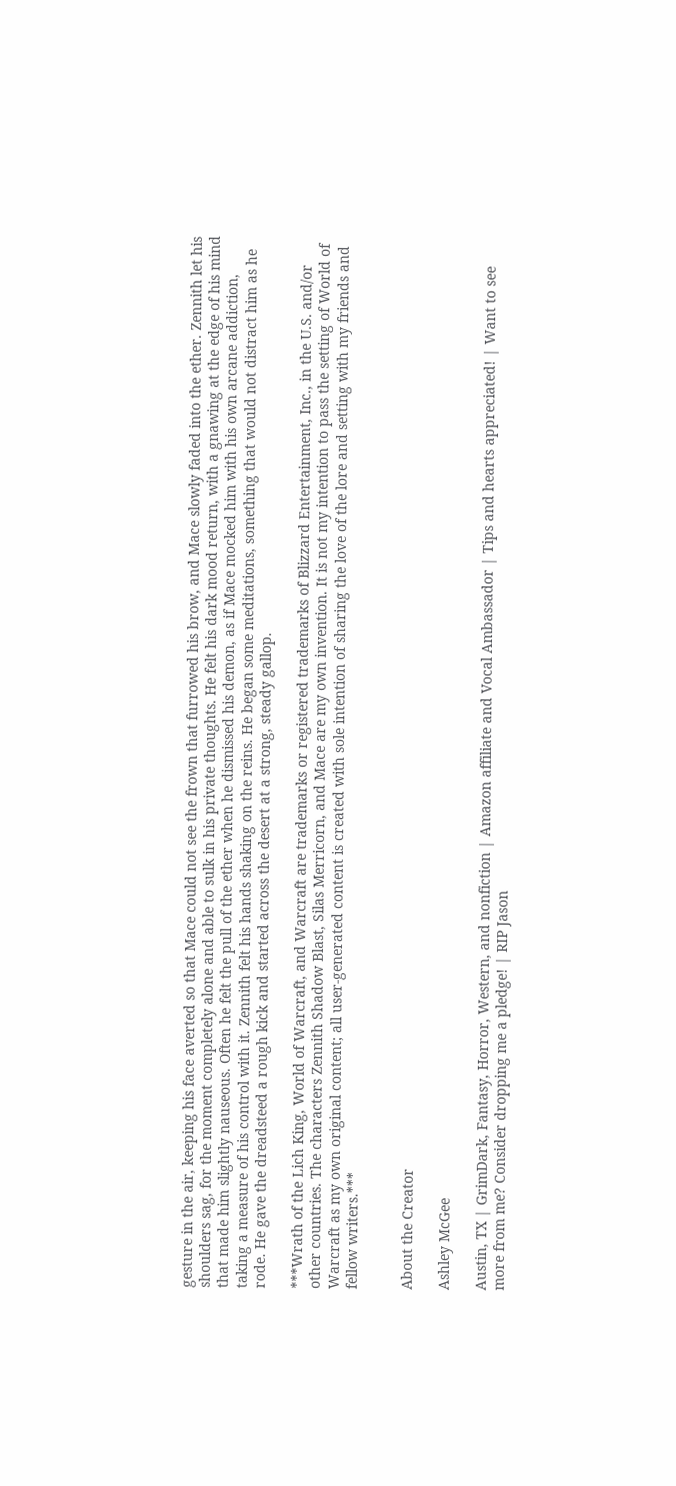gesture in the air, keeping his face averted so that Mace could not see the frown that furrowed his brow, and Mace slowly faded into the ether. Zennith let his shoulders sag, for the moment completely alone and able to sulk in his private thoughts. He felt his dark mood return, with a gnawing at the edge of his mind that made him slightly nauseous. Often he felt the pull of the ether when he dismissed his demon, as if Mace mocked him with his own arcane addiction, taking a measure of his control with it. Zennith felt his hands shaking on the reins. He began some meditations, something that would not distract him as he rode. He gave the dreadsteed a rough kick and started across the desert at a strong, steady gallop.

***Wrath of the Lich King, World of Warcraft, and Warcraft are trademarks or registered trademarks of Blizzard Entertainment, Inc., in the U.S. and/or other countries. The characters Zennith Shadow Blast, Silas Merricorn, and Mace are my own invention. It is not my intention to pass the setting of World of Warcraft as my own original content; all user-generated content is created with sole intention of sharing the love of the lore and setting with my friends and fellow writers.***


About the Creator

Ashley McGee

Austin, TX | GrimDark, Fantasy, Horror, Western, and nonfiction | Amazon affiliate and Vocal Ambassador | Tips and hearts appreciated! | Want to see more from me? Consider dropping me a pledge! | RIP Jason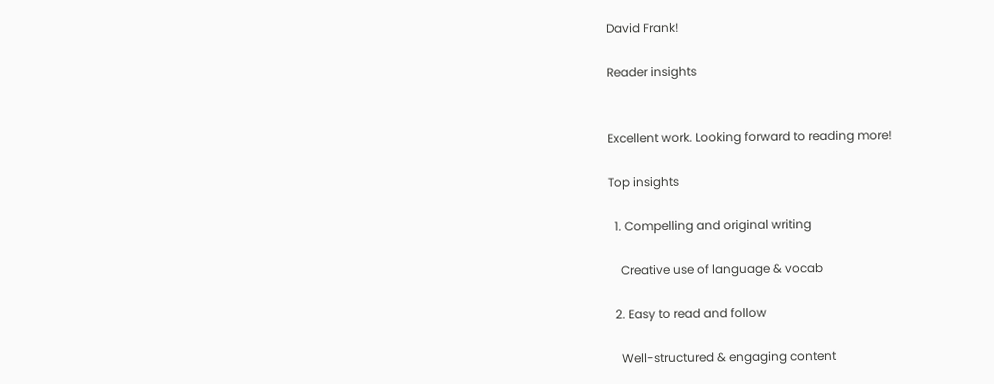David Frank!

Reader insights


Excellent work. Looking forward to reading more!

Top insights

  1. Compelling and original writing

    Creative use of language & vocab

  2. Easy to read and follow

    Well-structured & engaging content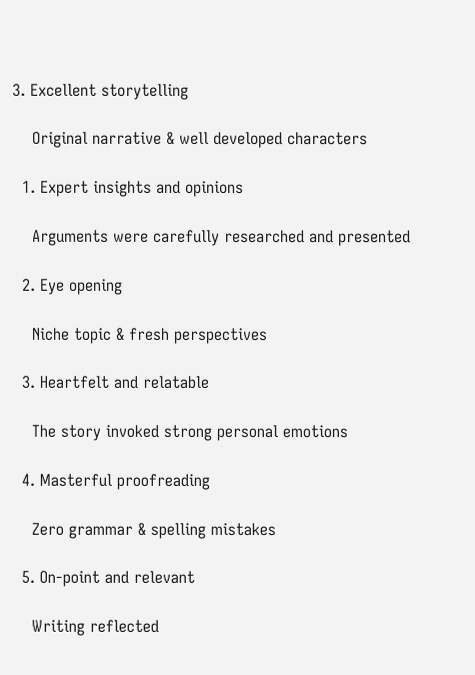3. Excellent storytelling

    Original narrative & well developed characters

  1. Expert insights and opinions

    Arguments were carefully researched and presented

  2. Eye opening

    Niche topic & fresh perspectives

  3. Heartfelt and relatable

    The story invoked strong personal emotions

  4. Masterful proofreading

    Zero grammar & spelling mistakes

  5. On-point and relevant

    Writing reflected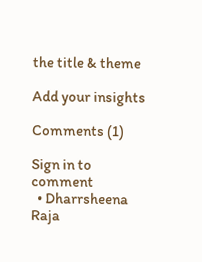the title & theme

Add your insights

Comments (1)

Sign in to comment
  • Dharrsheena Raja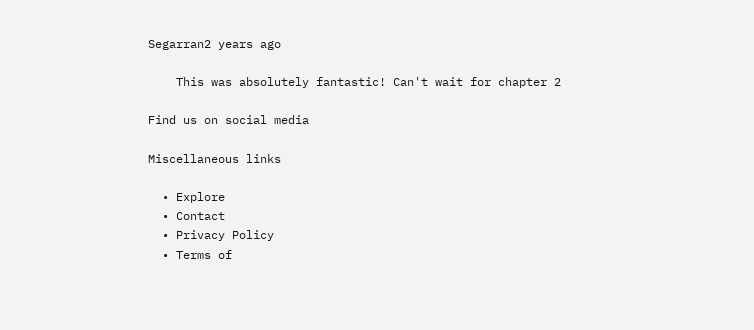Segarran2 years ago

    This was absolutely fantastic! Can't wait for chapter 2

Find us on social media

Miscellaneous links

  • Explore
  • Contact
  • Privacy Policy
  • Terms of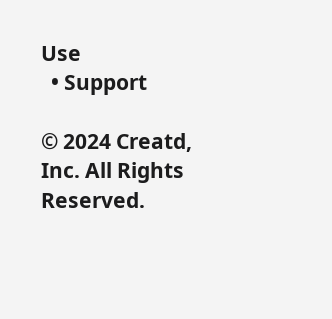Use
  • Support

© 2024 Creatd, Inc. All Rights Reserved.